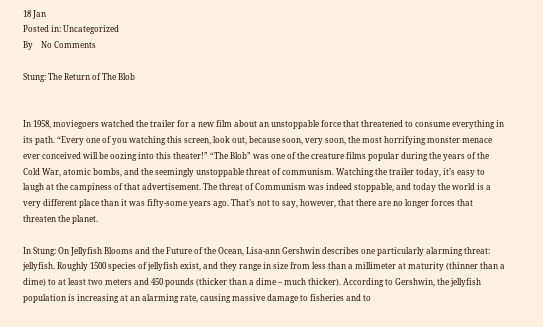18 Jan
Posted in: Uncategorized
By    No Comments

Stung: The Return of The Blob


In 1958, moviegoers watched the trailer for a new film about an unstoppable force that threatened to consume everything in its path. “Every one of you watching this screen, look out, because soon, very soon, the most horrifying monster menace ever conceived will be oozing into this theater!” “The Blob” was one of the creature films popular during the years of the Cold War, atomic bombs, and the seemingly unstoppable threat of communism. Watching the trailer today, it’s easy to laugh at the campiness of that advertisement. The threat of Communism was indeed stoppable, and today the world is a very different place than it was fifty-some years ago. That’s not to say, however, that there are no longer forces that threaten the planet.

In Stung: On Jellyfish Blooms and the Future of the Ocean, Lisa-ann Gershwin describes one particularly alarming threat: jellyfish. Roughly 1500 species of jellyfish exist, and they range in size from less than a millimeter at maturity (thinner than a dime) to at least two meters and 450 pounds (thicker than a dime – much thicker). According to Gershwin, the jellyfish population is increasing at an alarming rate, causing massive damage to fisheries and to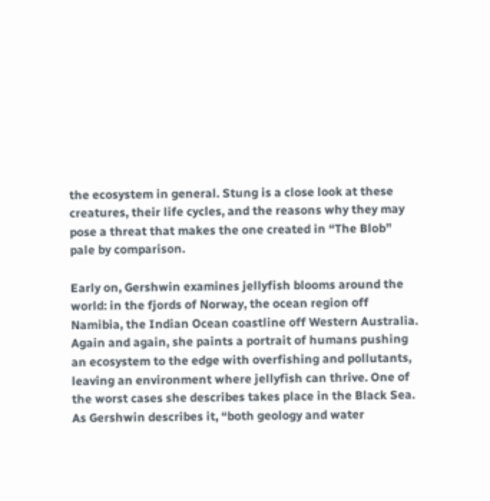the ecosystem in general. Stung is a close look at these creatures, their life cycles, and the reasons why they may pose a threat that makes the one created in “The Blob” pale by comparison.

Early on, Gershwin examines jellyfish blooms around the world: in the fjords of Norway, the ocean region off Namibia, the Indian Ocean coastline off Western Australia. Again and again, she paints a portrait of humans pushing an ecosystem to the edge with overfishing and pollutants, leaving an environment where jellyfish can thrive. One of the worst cases she describes takes place in the Black Sea. As Gershwin describes it, “both geology and water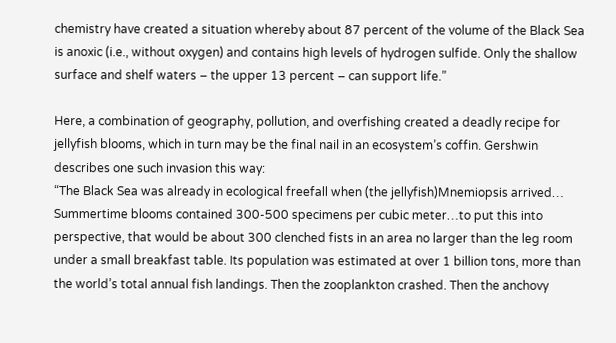chemistry have created a situation whereby about 87 percent of the volume of the Black Sea is anoxic (i.e., without oxygen) and contains high levels of hydrogen sulfide. Only the shallow surface and shelf waters – the upper 13 percent – can support life.”

Here, a combination of geography, pollution, and overfishing created a deadly recipe for jellyfish blooms, which in turn may be the final nail in an ecosystem’s coffin. Gershwin describes one such invasion this way:
“The Black Sea was already in ecological freefall when (the jellyfish)Mnemiopsis arrived… Summertime blooms contained 300-500 specimens per cubic meter…to put this into perspective, that would be about 300 clenched fists in an area no larger than the leg room under a small breakfast table. Its population was estimated at over 1 billion tons, more than the world’s total annual fish landings. Then the zooplankton crashed. Then the anchovy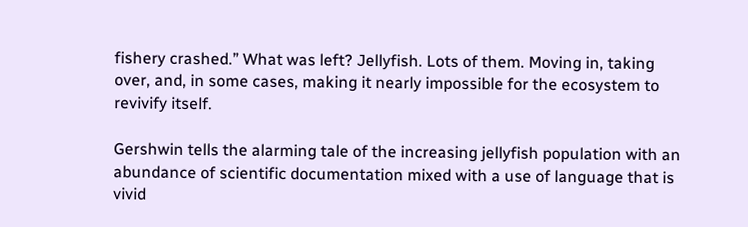fishery crashed.” What was left? Jellyfish. Lots of them. Moving in, taking over, and, in some cases, making it nearly impossible for the ecosystem to revivify itself.

Gershwin tells the alarming tale of the increasing jellyfish population with an abundance of scientific documentation mixed with a use of language that is vivid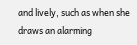and lively, such as when she draws an alarming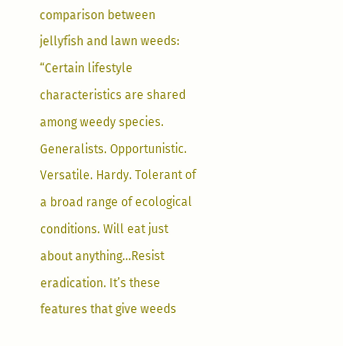comparison between jellyfish and lawn weeds:
“Certain lifestyle characteristics are shared among weedy species. Generalists. Opportunistic. Versatile. Hardy. Tolerant of a broad range of ecological conditions. Will eat just about anything…Resist eradication. It’s these features that give weeds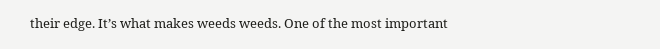their edge. It’s what makes weeds weeds. One of the most important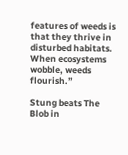features of weeds is that they thrive in disturbed habitats. When ecosystems wobble, weeds flourish.”

Stung beats The Blob in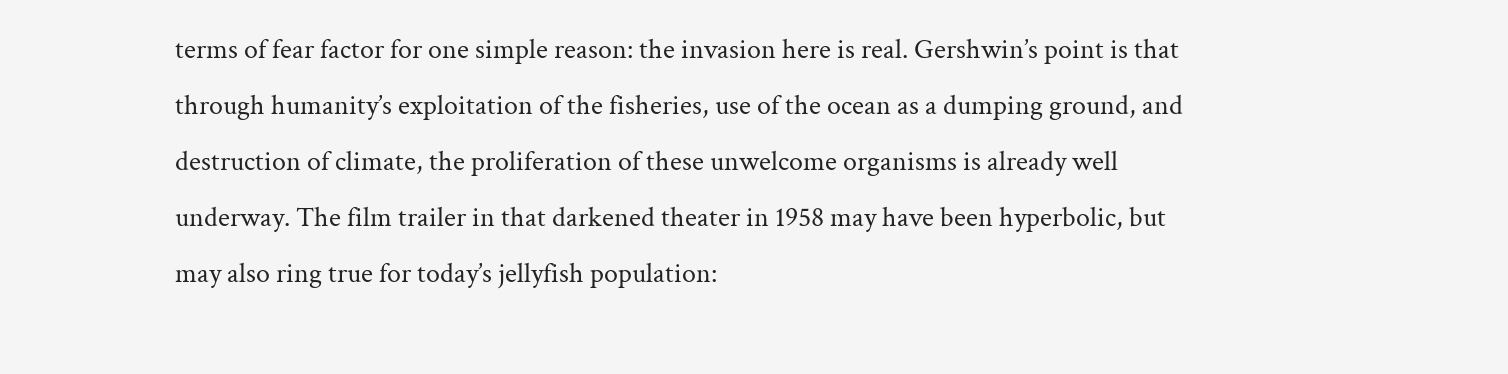terms of fear factor for one simple reason: the invasion here is real. Gershwin’s point is that through humanity’s exploitation of the fisheries, use of the ocean as a dumping ground, and destruction of climate, the proliferation of these unwelcome organisms is already well underway. The film trailer in that darkened theater in 1958 may have been hyperbolic, but may also ring true for today’s jellyfish population: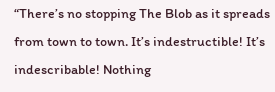“There’s no stopping The Blob as it spreads from town to town. It’s indestructible! It’s indescribable! Nothing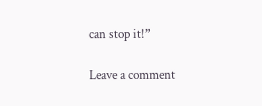can stop it!”

Leave a comment